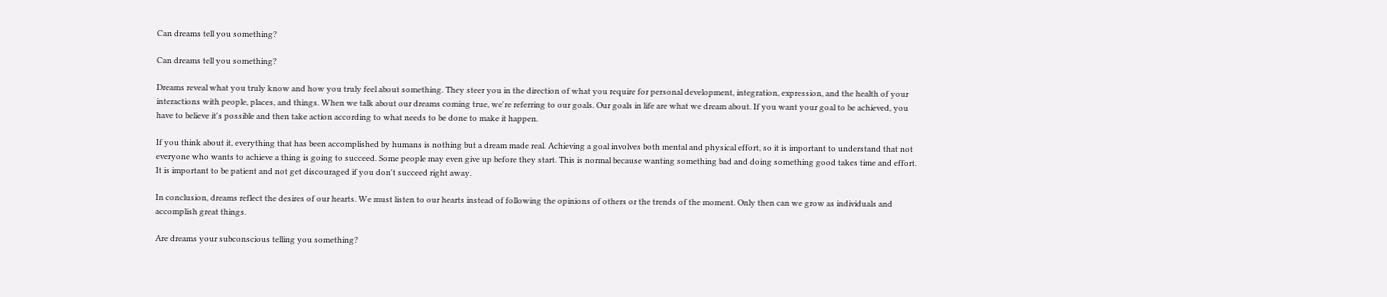Can dreams tell you something?

Can dreams tell you something?

Dreams reveal what you truly know and how you truly feel about something. They steer you in the direction of what you require for personal development, integration, expression, and the health of your interactions with people, places, and things. When we talk about our dreams coming true, we're referring to our goals. Our goals in life are what we dream about. If you want your goal to be achieved, you have to believe it's possible and then take action according to what needs to be done to make it happen.

If you think about it, everything that has been accomplished by humans is nothing but a dream made real. Achieving a goal involves both mental and physical effort, so it is important to understand that not everyone who wants to achieve a thing is going to succeed. Some people may even give up before they start. This is normal because wanting something bad and doing something good takes time and effort. It is important to be patient and not get discouraged if you don't succeed right away.

In conclusion, dreams reflect the desires of our hearts. We must listen to our hearts instead of following the opinions of others or the trends of the moment. Only then can we grow as individuals and accomplish great things.

Are dreams your subconscious telling you something?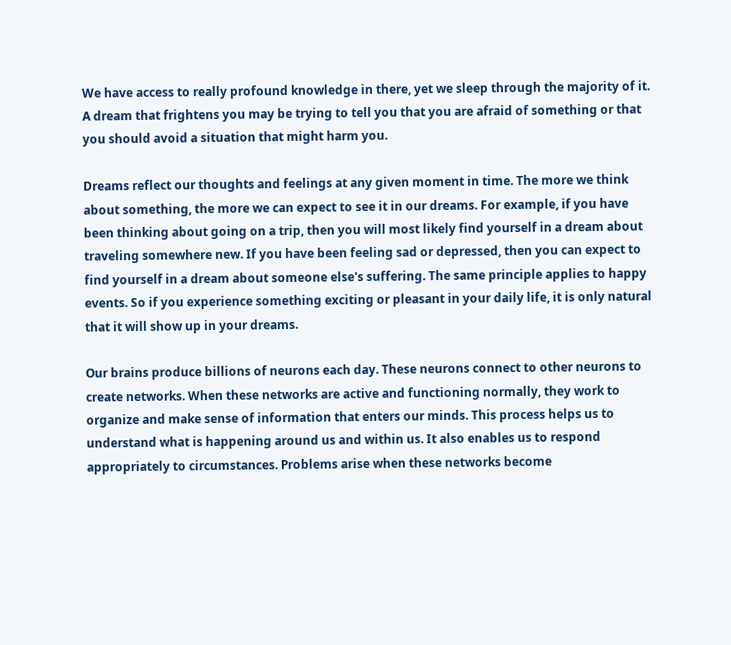We have access to really profound knowledge in there, yet we sleep through the majority of it. A dream that frightens you may be trying to tell you that you are afraid of something or that you should avoid a situation that might harm you.

Dreams reflect our thoughts and feelings at any given moment in time. The more we think about something, the more we can expect to see it in our dreams. For example, if you have been thinking about going on a trip, then you will most likely find yourself in a dream about traveling somewhere new. If you have been feeling sad or depressed, then you can expect to find yourself in a dream about someone else's suffering. The same principle applies to happy events. So if you experience something exciting or pleasant in your daily life, it is only natural that it will show up in your dreams.

Our brains produce billions of neurons each day. These neurons connect to other neurons to create networks. When these networks are active and functioning normally, they work to organize and make sense of information that enters our minds. This process helps us to understand what is happening around us and within us. It also enables us to respond appropriately to circumstances. Problems arise when these networks become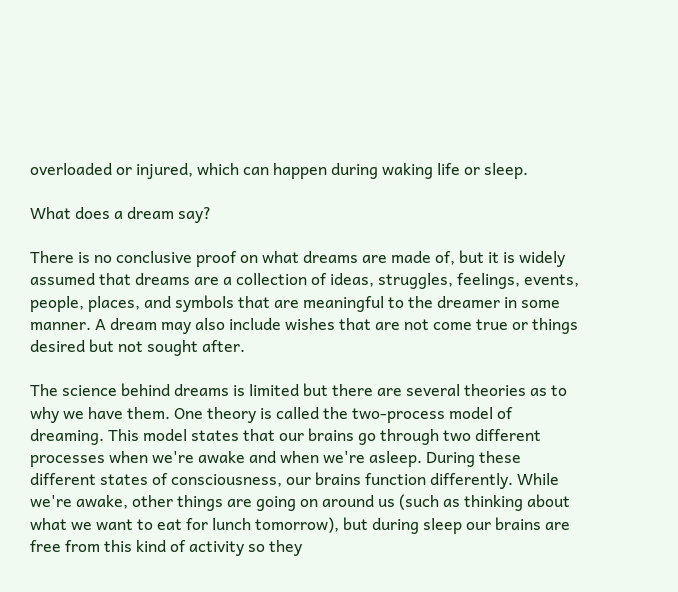overloaded or injured, which can happen during waking life or sleep.

What does a dream say?

There is no conclusive proof on what dreams are made of, but it is widely assumed that dreams are a collection of ideas, struggles, feelings, events, people, places, and symbols that are meaningful to the dreamer in some manner. A dream may also include wishes that are not come true or things desired but not sought after.

The science behind dreams is limited but there are several theories as to why we have them. One theory is called the two-process model of dreaming. This model states that our brains go through two different processes when we're awake and when we're asleep. During these different states of consciousness, our brains function differently. While we're awake, other things are going on around us (such as thinking about what we want to eat for lunch tomorrow), but during sleep our brains are free from this kind of activity so they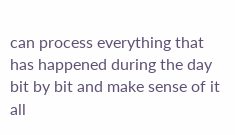can process everything that has happened during the day bit by bit and make sense of it all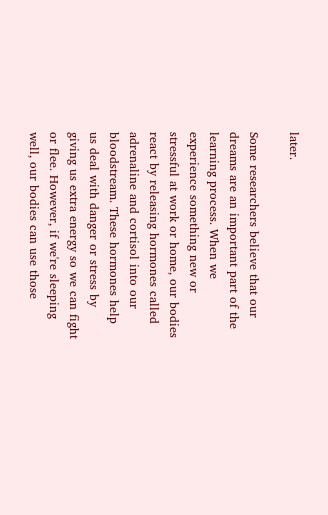later.

Some researchers believe that our dreams are an important part of the learning process. When we experience something new or stressful at work or home, our bodies react by releasing hormones called adrenaline and cortisol into our bloodstream. These hormones help us deal with danger or stress by giving us extra energy so we can fight or flee. However, if we're sleeping well, our bodies can use those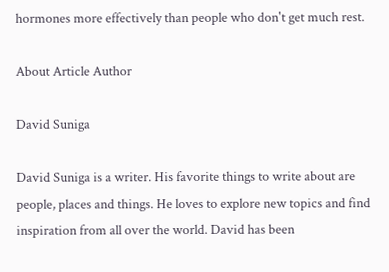hormones more effectively than people who don't get much rest.

About Article Author

David Suniga

David Suniga is a writer. His favorite things to write about are people, places and things. He loves to explore new topics and find inspiration from all over the world. David has been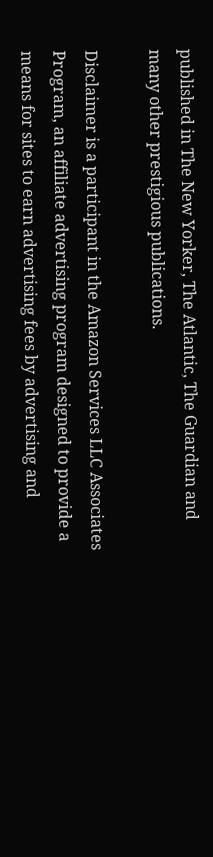published in The New Yorker, The Atlantic, The Guardian and many other prestigious publications.

Disclaimer is a participant in the Amazon Services LLC Associates Program, an affiliate advertising program designed to provide a means for sites to earn advertising fees by advertising and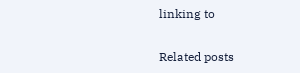linking to

Related posts